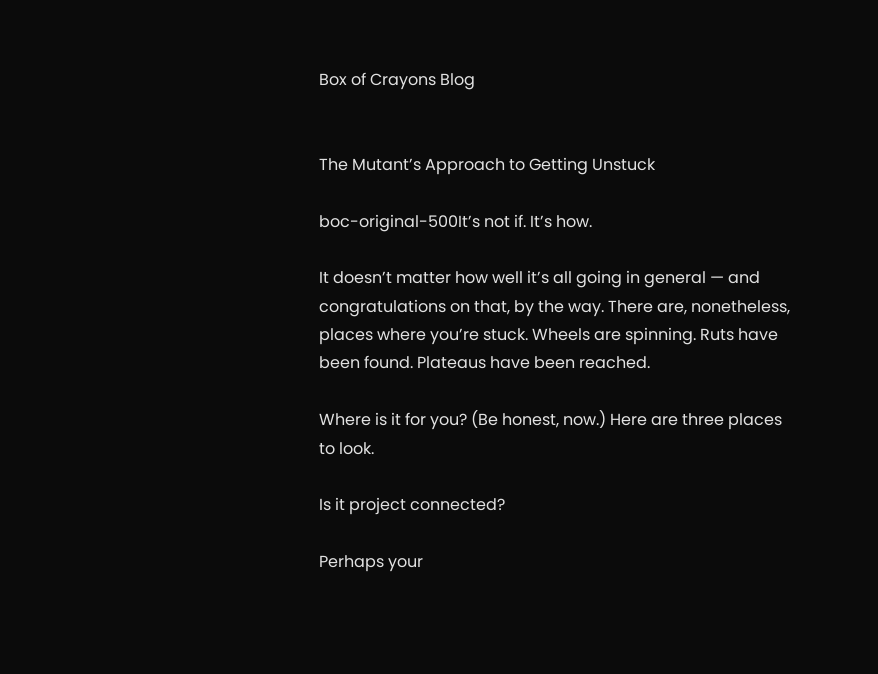Box of Crayons Blog


The Mutant’s Approach to Getting Unstuck

boc-original-500It’s not if. It’s how.

It doesn’t matter how well it’s all going in general — and congratulations on that, by the way. There are, nonetheless, places where you’re stuck. Wheels are spinning. Ruts have been found. Plateaus have been reached.

Where is it for you? (Be honest, now.) Here are three places to look.

Is it project connected?

Perhaps your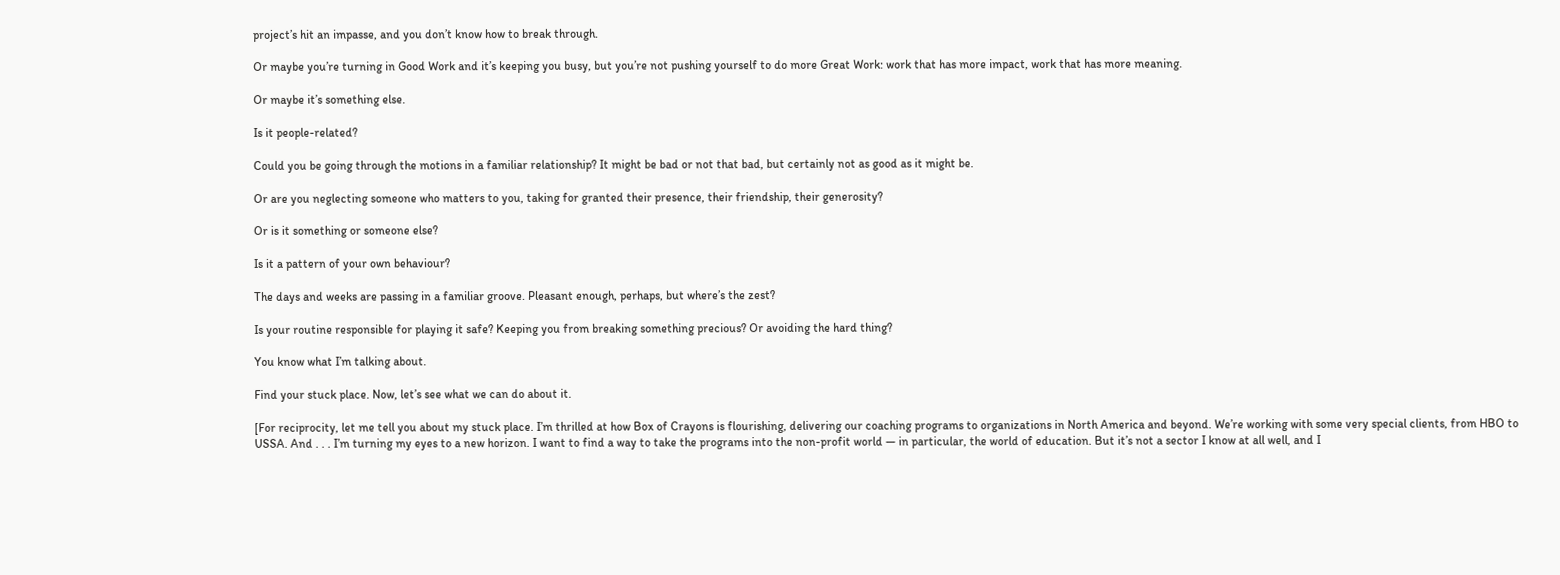project’s hit an impasse, and you don’t know how to break through.

Or maybe you’re turning in Good Work and it’s keeping you busy, but you’re not pushing yourself to do more Great Work: work that has more impact, work that has more meaning.

Or maybe it’s something else.

Is it people-related?

Could you be going through the motions in a familiar relationship? It might be bad or not that bad, but certainly not as good as it might be.

Or are you neglecting someone who matters to you, taking for granted their presence, their friendship, their generosity?

Or is it something or someone else?

Is it a pattern of your own behaviour?

The days and weeks are passing in a familiar groove. Pleasant enough, perhaps, but where’s the zest?

Is your routine responsible for playing it safe? Keeping you from breaking something precious? Or avoiding the hard thing?

You know what I’m talking about.

Find your stuck place. Now, let’s see what we can do about it.

[For reciprocity, let me tell you about my stuck place. I’m thrilled at how Box of Crayons is flourishing, delivering our coaching programs to organizations in North America and beyond. We’re working with some very special clients, from HBO to USSA. And . . . I’m turning my eyes to a new horizon. I want to find a way to take the programs into the non-profit world — in particular, the world of education. But it’s not a sector I know at all well, and I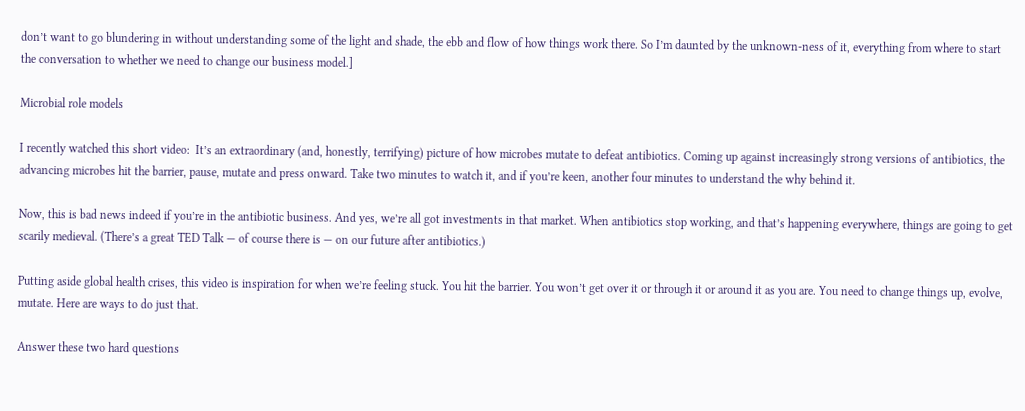don’t want to go blundering in without understanding some of the light and shade, the ebb and flow of how things work there. So I’m daunted by the unknown-ness of it, everything from where to start the conversation to whether we need to change our business model.]

Microbial role models

I recently watched this short video:  It’s an extraordinary (and, honestly, terrifying) picture of how microbes mutate to defeat antibiotics. Coming up against increasingly strong versions of antibiotics, the advancing microbes hit the barrier, pause, mutate and press onward. Take two minutes to watch it, and if you’re keen, another four minutes to understand the why behind it.

Now, this is bad news indeed if you’re in the antibiotic business. And yes, we’re all got investments in that market. When antibiotics stop working, and that’s happening everywhere, things are going to get scarily medieval. (There’s a great TED Talk — of course there is — on our future after antibiotics.)

Putting aside global health crises, this video is inspiration for when we’re feeling stuck. You hit the barrier. You won’t get over it or through it or around it as you are. You need to change things up, evolve, mutate. Here are ways to do just that.

Answer these two hard questions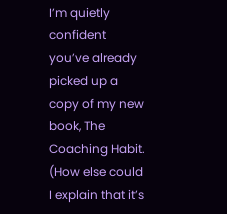I’m quietly confident you’ve already picked up a copy of my new book, The Coaching Habit. (How else could I explain that it’s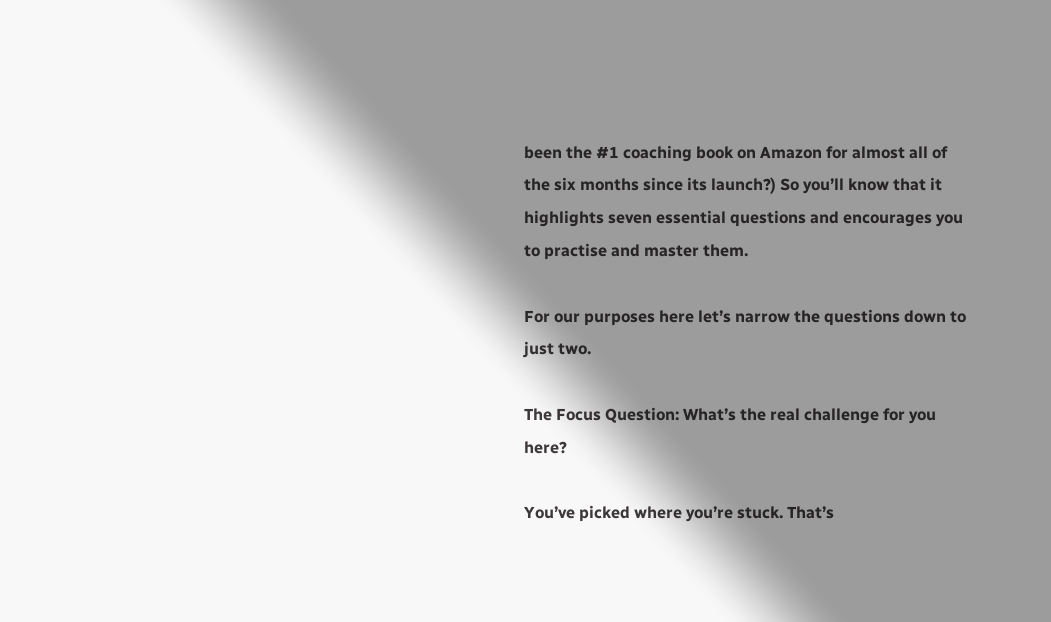been the #1 coaching book on Amazon for almost all of the six months since its launch?) So you’ll know that it highlights seven essential questions and encourages you to practise and master them.

For our purposes here let’s narrow the questions down to just two.

The Focus Question: What’s the real challenge for you here?

You’ve picked where you’re stuck. That’s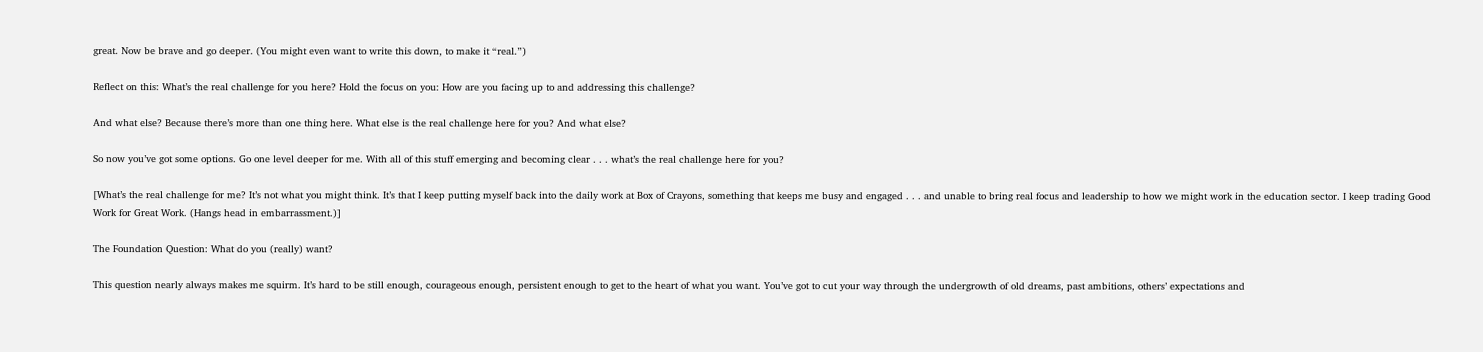great. Now be brave and go deeper. (You might even want to write this down, to make it “real.”)

Reflect on this: What’s the real challenge for you here? Hold the focus on you: How are you facing up to and addressing this challenge?

And what else? Because there’s more than one thing here. What else is the real challenge here for you? And what else?

So now you’ve got some options. Go one level deeper for me. With all of this stuff emerging and becoming clear . . . what’s the real challenge here for you?

[What’s the real challenge for me? It’s not what you might think. It’s that I keep putting myself back into the daily work at Box of Crayons, something that keeps me busy and engaged . . . and unable to bring real focus and leadership to how we might work in the education sector. I keep trading Good Work for Great Work. (Hangs head in embarrassment.)]

The Foundation Question: What do you (really) want?

This question nearly always makes me squirm. It’s hard to be still enough, courageous enough, persistent enough to get to the heart of what you want. You’ve got to cut your way through the undergrowth of old dreams, past ambitions, others’ expectations and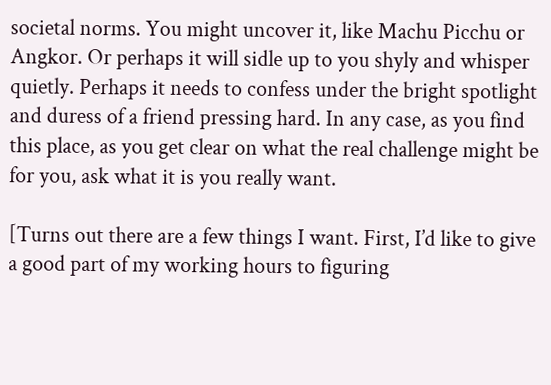societal norms. You might uncover it, like Machu Picchu or Angkor. Or perhaps it will sidle up to you shyly and whisper quietly. Perhaps it needs to confess under the bright spotlight and duress of a friend pressing hard. In any case, as you find this place, as you get clear on what the real challenge might be for you, ask what it is you really want.

[Turns out there are a few things I want. First, I’d like to give a good part of my working hours to figuring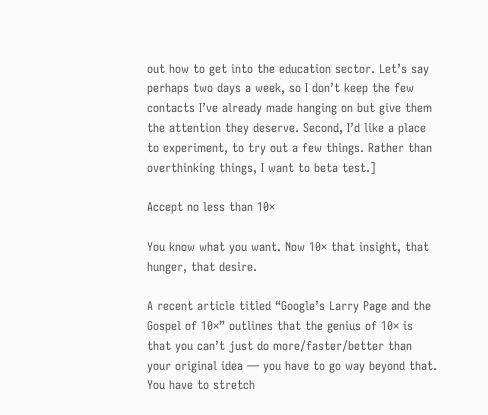out how to get into the education sector. Let’s say perhaps two days a week, so I don’t keep the few contacts I’ve already made hanging on but give them the attention they deserve. Second, I’d like a place to experiment, to try out a few things. Rather than overthinking things, I want to beta test.]

Accept no less than 10×

You know what you want. Now 10× that insight, that hunger, that desire.

A recent article titled “Google’s Larry Page and the Gospel of 10×” outlines that the genius of 10× is that you can’t just do more/faster/better than your original idea — you have to go way beyond that. You have to stretch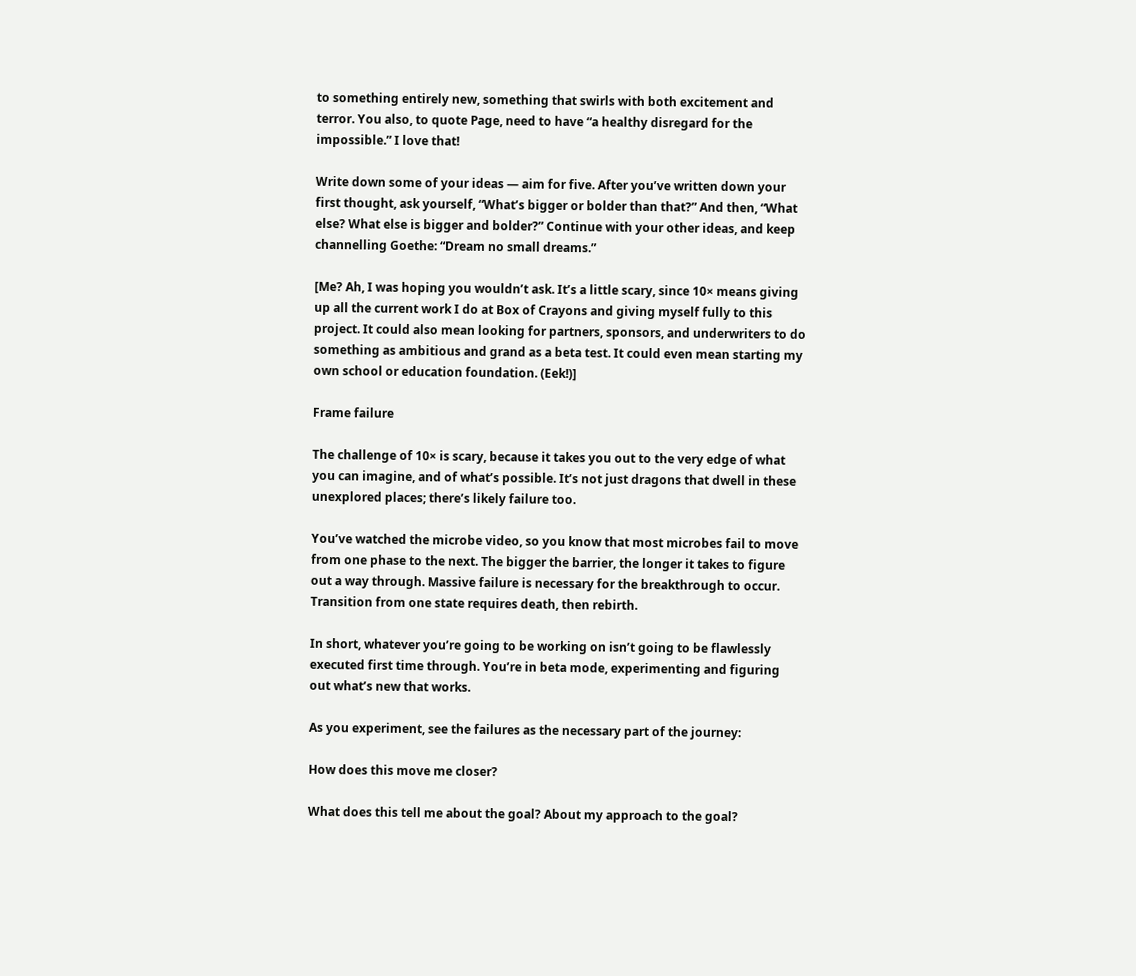to something entirely new, something that swirls with both excitement and terror. You also, to quote Page, need to have “a healthy disregard for the impossible.” I love that!

Write down some of your ideas — aim for five. After you’ve written down your first thought, ask yourself, “What’s bigger or bolder than that?” And then, “What else? What else is bigger and bolder?” Continue with your other ideas, and keep channelling Goethe: “Dream no small dreams.”

[Me? Ah, I was hoping you wouldn’t ask. It’s a little scary, since 10× means giving up all the current work I do at Box of Crayons and giving myself fully to this project. It could also mean looking for partners, sponsors, and underwriters to do something as ambitious and grand as a beta test. It could even mean starting my own school or education foundation. (Eek!)]

Frame failure

The challenge of 10× is scary, because it takes you out to the very edge of what you can imagine, and of what’s possible. It’s not just dragons that dwell in these unexplored places; there’s likely failure too.

You’ve watched the microbe video, so you know that most microbes fail to move from one phase to the next. The bigger the barrier, the longer it takes to figure out a way through. Massive failure is necessary for the breakthrough to occur. Transition from one state requires death, then rebirth.

In short, whatever you’re going to be working on isn’t going to be flawlessly executed first time through. You’re in beta mode, experimenting and figuring out what’s new that works.

As you experiment, see the failures as the necessary part of the journey:

How does this move me closer?

What does this tell me about the goal? About my approach to the goal?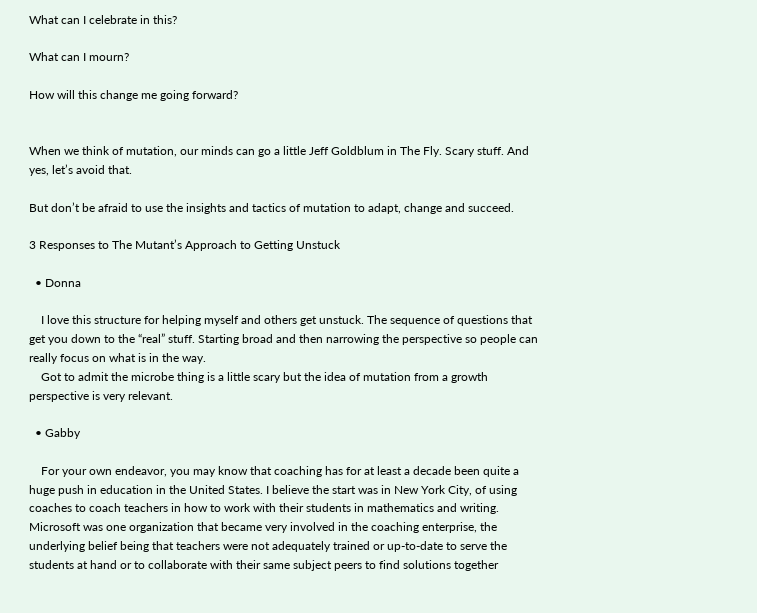What can I celebrate in this?

What can I mourn?

How will this change me going forward?


When we think of mutation, our minds can go a little Jeff Goldblum in The Fly. Scary stuff. And yes, let’s avoid that.

But don’t be afraid to use the insights and tactics of mutation to adapt, change and succeed.

3 Responses to The Mutant’s Approach to Getting Unstuck

  • Donna

    I love this structure for helping myself and others get unstuck. The sequence of questions that get you down to the “real” stuff. Starting broad and then narrowing the perspective so people can really focus on what is in the way.
    Got to admit the microbe thing is a little scary but the idea of mutation from a growth perspective is very relevant.

  • Gabby

    For your own endeavor, you may know that coaching has for at least a decade been quite a huge push in education in the United States. I believe the start was in New York City, of using coaches to coach teachers in how to work with their students in mathematics and writing. Microsoft was one organization that became very involved in the coaching enterprise, the underlying belief being that teachers were not adequately trained or up-to-date to serve the students at hand or to collaborate with their same subject peers to find solutions together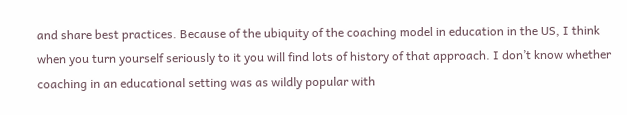and share best practices. Because of the ubiquity of the coaching model in education in the US, I think when you turn yourself seriously to it you will find lots of history of that approach. I don’t know whether coaching in an educational setting was as wildly popular with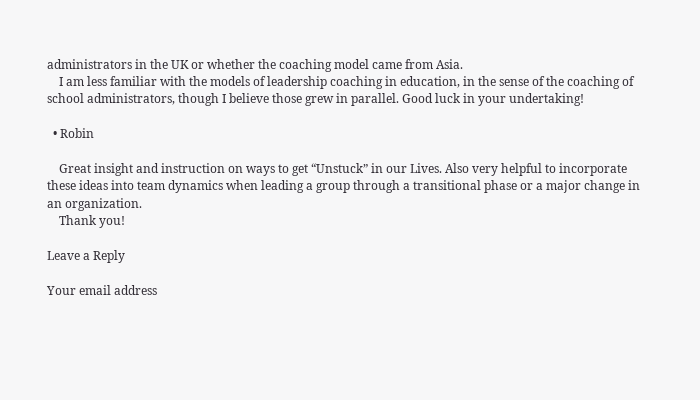administrators in the UK or whether the coaching model came from Asia.
    I am less familiar with the models of leadership coaching in education, in the sense of the coaching of school administrators, though I believe those grew in parallel. Good luck in your undertaking!

  • Robin

    Great insight and instruction on ways to get “Unstuck” in our Lives. Also very helpful to incorporate these ideas into team dynamics when leading a group through a transitional phase or a major change in an organization.
    Thank you!

Leave a Reply

Your email address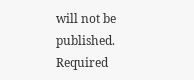will not be published. Required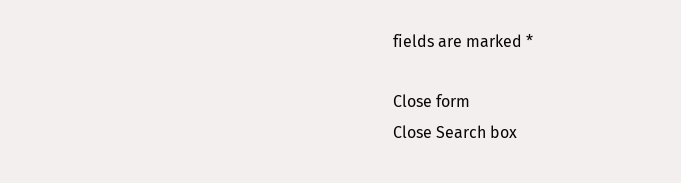fields are marked *

Close form
Close Search box